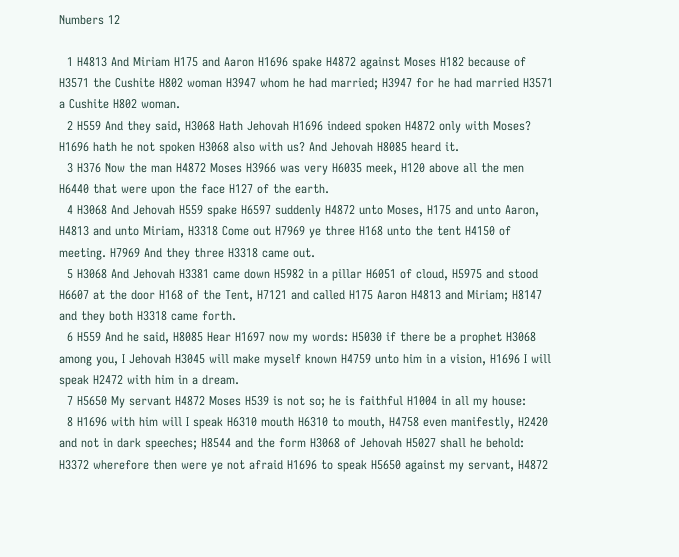Numbers 12

  1 H4813 And Miriam H175 and Aaron H1696 spake H4872 against Moses H182 because of H3571 the Cushite H802 woman H3947 whom he had married; H3947 for he had married H3571 a Cushite H802 woman.
  2 H559 And they said, H3068 Hath Jehovah H1696 indeed spoken H4872 only with Moses? H1696 hath he not spoken H3068 also with us? And Jehovah H8085 heard it.
  3 H376 Now the man H4872 Moses H3966 was very H6035 meek, H120 above all the men H6440 that were upon the face H127 of the earth.
  4 H3068 And Jehovah H559 spake H6597 suddenly H4872 unto Moses, H175 and unto Aaron, H4813 and unto Miriam, H3318 Come out H7969 ye three H168 unto the tent H4150 of meeting. H7969 And they three H3318 came out.
  5 H3068 And Jehovah H3381 came down H5982 in a pillar H6051 of cloud, H5975 and stood H6607 at the door H168 of the Tent, H7121 and called H175 Aaron H4813 and Miriam; H8147 and they both H3318 came forth.
  6 H559 And he said, H8085 Hear H1697 now my words: H5030 if there be a prophet H3068 among you, I Jehovah H3045 will make myself known H4759 unto him in a vision, H1696 I will speak H2472 with him in a dream.
  7 H5650 My servant H4872 Moses H539 is not so; he is faithful H1004 in all my house:
  8 H1696 with him will I speak H6310 mouth H6310 to mouth, H4758 even manifestly, H2420 and not in dark speeches; H8544 and the form H3068 of Jehovah H5027 shall he behold: H3372 wherefore then were ye not afraid H1696 to speak H5650 against my servant, H4872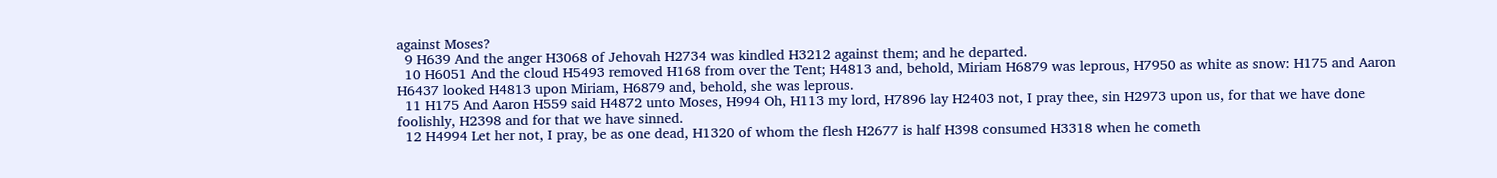against Moses?
  9 H639 And the anger H3068 of Jehovah H2734 was kindled H3212 against them; and he departed.
  10 H6051 And the cloud H5493 removed H168 from over the Tent; H4813 and, behold, Miriam H6879 was leprous, H7950 as white as snow: H175 and Aaron H6437 looked H4813 upon Miriam, H6879 and, behold, she was leprous.
  11 H175 And Aaron H559 said H4872 unto Moses, H994 Oh, H113 my lord, H7896 lay H2403 not, I pray thee, sin H2973 upon us, for that we have done foolishly, H2398 and for that we have sinned.
  12 H4994 Let her not, I pray, be as one dead, H1320 of whom the flesh H2677 is half H398 consumed H3318 when he cometh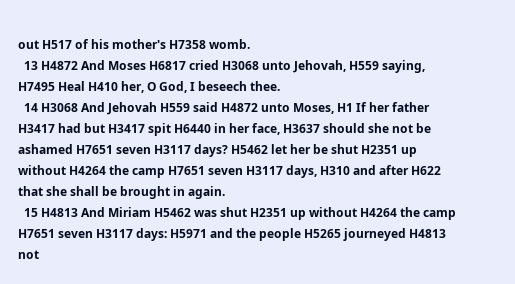out H517 of his mother's H7358 womb.
  13 H4872 And Moses H6817 cried H3068 unto Jehovah, H559 saying, H7495 Heal H410 her, O God, I beseech thee.
  14 H3068 And Jehovah H559 said H4872 unto Moses, H1 If her father H3417 had but H3417 spit H6440 in her face, H3637 should she not be ashamed H7651 seven H3117 days? H5462 let her be shut H2351 up without H4264 the camp H7651 seven H3117 days, H310 and after H622 that she shall be brought in again.
  15 H4813 And Miriam H5462 was shut H2351 up without H4264 the camp H7651 seven H3117 days: H5971 and the people H5265 journeyed H4813 not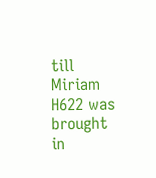till Miriam H622 was brought in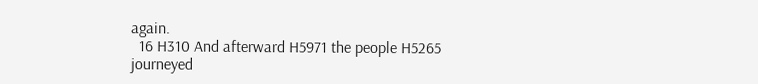again.
  16 H310 And afterward H5971 the people H5265 journeyed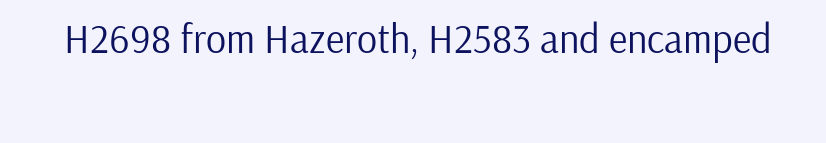H2698 from Hazeroth, H2583 and encamped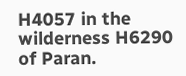H4057 in the wilderness H6290 of Paran.